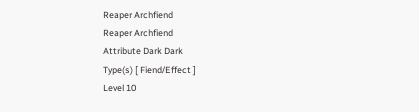Reaper Archfiend
Reaper Archfiend
Attribute Dark Dark
Type(s) [ Fiend/Effect ]
Level 10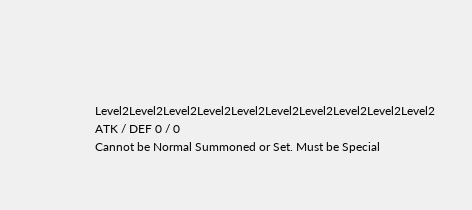Level2Level2Level2Level2Level2Level2Level2Level2Level2Level2
ATK / DEF 0 / 0
Cannot be Normal Summoned or Set. Must be Special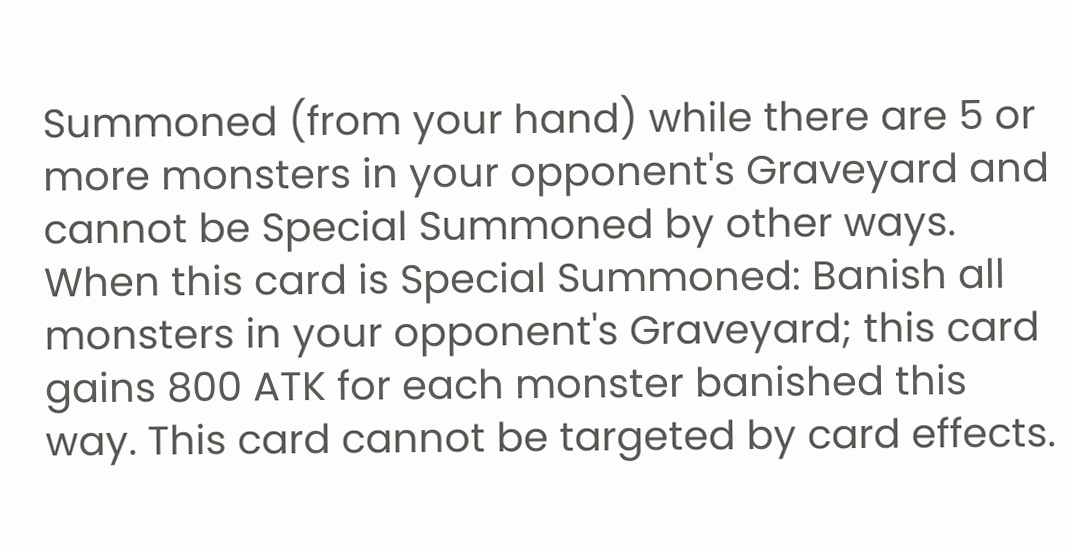Summoned (from your hand) while there are 5 or more monsters in your opponent's Graveyard and cannot be Special Summoned by other ways. When this card is Special Summoned: Banish all monsters in your opponent's Graveyard; this card gains 800 ATK for each monster banished this way. This card cannot be targeted by card effects.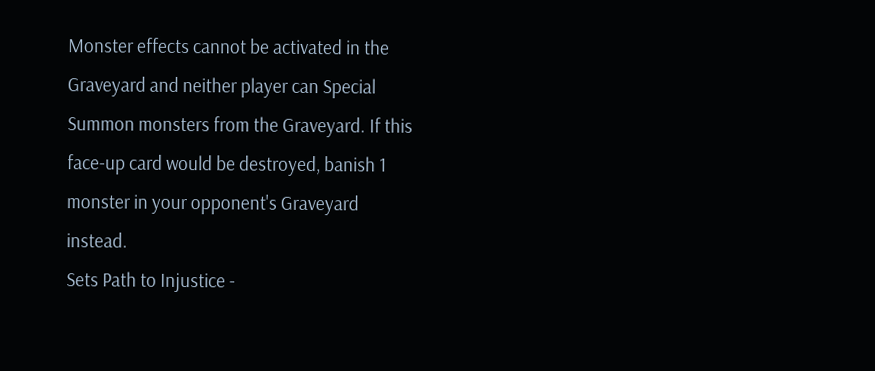Monster effects cannot be activated in the Graveyard and neither player can Special Summon monsters from the Graveyard. If this face-up card would be destroyed, banish 1 monster in your opponent's Graveyard instead.
Sets Path to Injustice -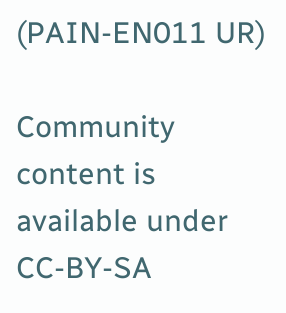(PAIN-EN011 UR)

Community content is available under CC-BY-SA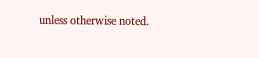unless otherwise noted.